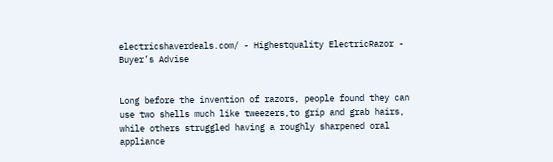electricshaverdeals.com/ - Highestquality ElectricRazor - Buyer’s Advise


Long before the invention of razors, people found they can use two shells much like tweezers,to grip and grab hairs, while others struggled having a roughly sharpened oral appliance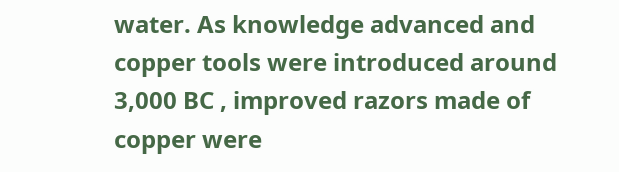water. As knowledge advanced and copper tools were introduced around 3,000 BC , improved razors made of copper were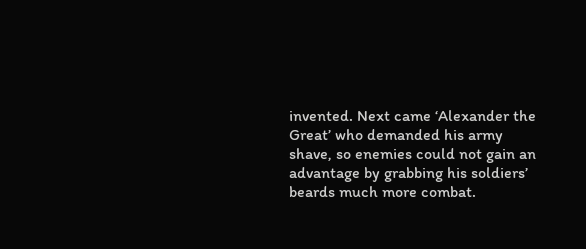invented. Next came ‘Alexander the Great’ who demanded his army shave, so enemies could not gain an advantage by grabbing his soldiers’ beards much more combat.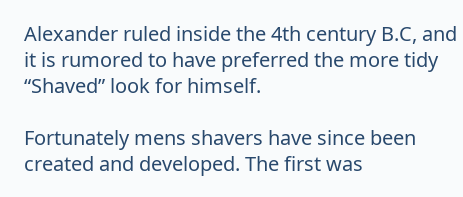Alexander ruled inside the 4th century B.C, and it is rumored to have preferred the more tidy “Shaved” look for himself.

Fortunately mens shavers have since been created and developed. The first was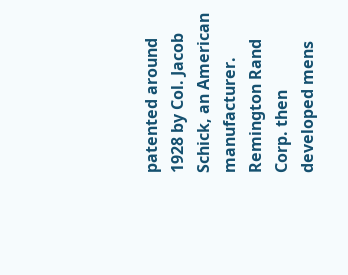patented around 1928 by Col. Jacob Schick, an American manufacturer. Remington Rand Corp. then developed mens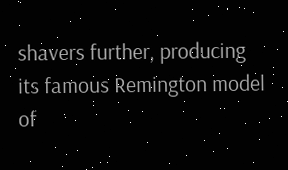shavers further, producing its famous Remington model of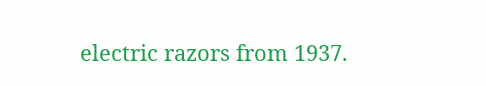electric razors from 1937.